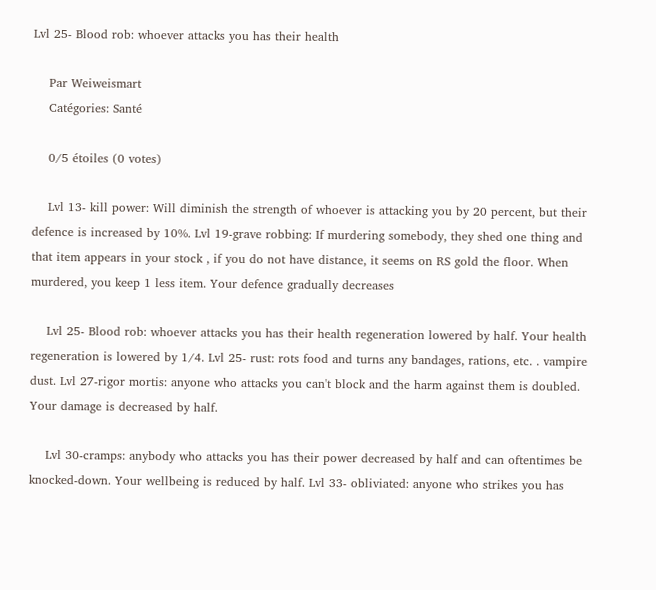Lvl 25- Blood rob: whoever attacks you has their health

    Par Weiweismart
    Catégories: Santé

    0/5 étoiles (0 votes)

    Lvl 13- kill power: Will diminish the strength of whoever is attacking you by 20 percent, but their defence is increased by 10%. Lvl 19-grave robbing: If murdering somebody, they shed one thing and that item appears in your stock , if you do not have distance, it seems on RS gold the floor. When murdered, you keep 1 less item. Your defence gradually decreases

    Lvl 25- Blood rob: whoever attacks you has their health regeneration lowered by half. Your health regeneration is lowered by 1/4. Lvl 25- rust: rots food and turns any bandages, rations, etc. . vampire dust. Lvl 27-rigor mortis: anyone who attacks you can't block and the harm against them is doubled. Your damage is decreased by half.

    Lvl 30-cramps: anybody who attacks you has their power decreased by half and can oftentimes be knocked-down. Your wellbeing is reduced by half. Lvl 33- obliviated: anyone who strikes you has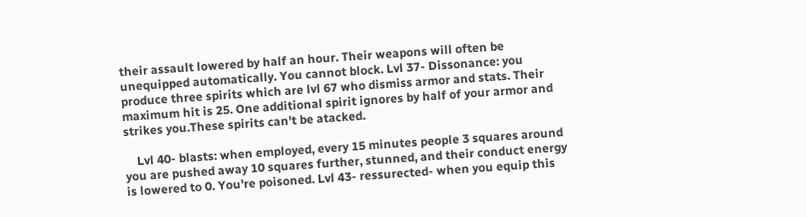their assault lowered by half an hour. Their weapons will often be unequipped automatically. You cannot block. Lvl 37- Dissonance: you produce three spirits which are lvl 67 who dismiss armor and stats. Their maximum hit is 25. One additional spirit ignores by half of your armor and strikes you.These spirits can't be atacked.

    Lvl 40- blasts: when employed, every 15 minutes people 3 squares around you are pushed away 10 squares further, stunned, and their conduct energy is lowered to 0. You're poisoned. Lvl 43- ressurected- when you equip this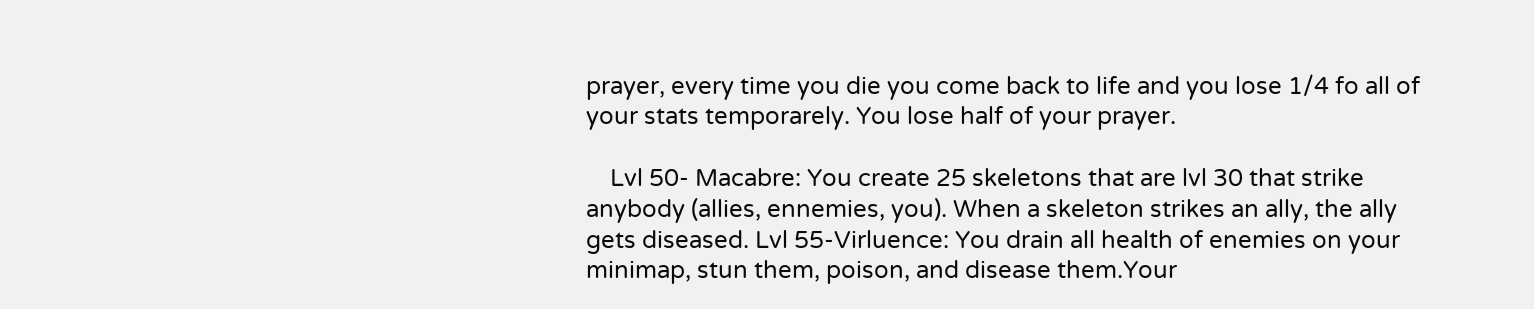prayer, every time you die you come back to life and you lose 1/4 fo all of your stats temporarely. You lose half of your prayer.

    Lvl 50- Macabre: You create 25 skeletons that are lvl 30 that strike anybody (allies, ennemies, you). When a skeleton strikes an ally, the ally gets diseased. Lvl 55-Virluence: You drain all health of enemies on your minimap, stun them, poison, and disease them.Your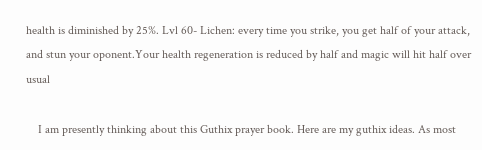health is diminished by 25%. Lvl 60- Lichen: every time you strike, you get half of your attack, and stun your oponent.Your health regeneration is reduced by half and magic will hit half over usual

    I am presently thinking about this Guthix prayer book. Here are my guthix ideas. As most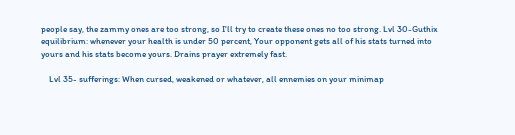people say, the zammy ones are too strong, so I'll try to create these ones no too strong. Lvl 30-Guthix equilibrium: whenever your health is under 50 percent, Your opponent gets all of his stats turned into yours and his stats become yours. Drains prayer extremely fast.

    Lvl 35- sufferings: When cursed, weakened or whatever, all ennemies on your minimap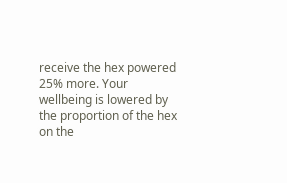receive the hex powered 25% more. Your wellbeing is lowered by the proportion of the hex on the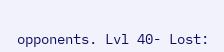opponents. Lvl 40- Lost: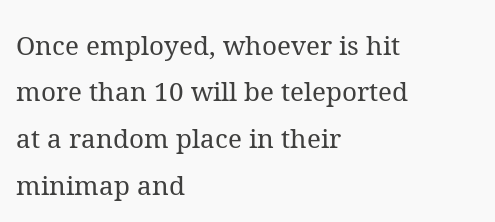Once employed, whoever is hit more than 10 will be teleported at a random place in their minimap and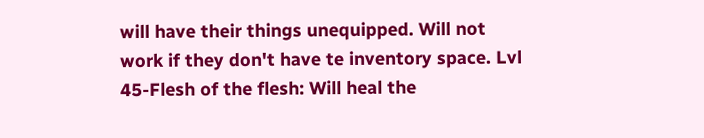will have their things unequipped. Will not work if they don't have te inventory space. Lvl 45-Flesh of the flesh: Will heal the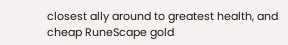closest ally around to greatest health, and cheap RuneScape gold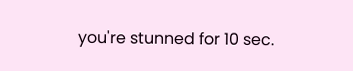you're stunned for 10 sec.